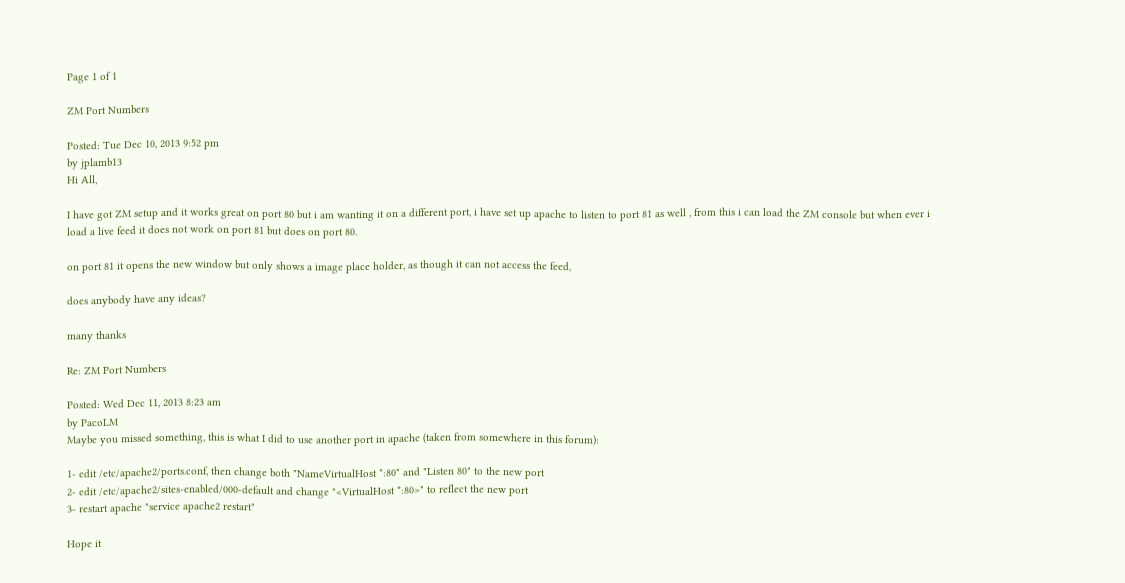Page 1 of 1

ZM Port Numbers

Posted: Tue Dec 10, 2013 9:52 pm
by jplamb13
Hi All,

I have got ZM setup and it works great on port 80 but i am wanting it on a different port, i have set up apache to listen to port 81 as well , from this i can load the ZM console but when ever i load a live feed it does not work on port 81 but does on port 80.

on port 81 it opens the new window but only shows a image place holder, as though it can not access the feed,

does anybody have any ideas?

many thanks

Re: ZM Port Numbers

Posted: Wed Dec 11, 2013 8:23 am
by PacoLM
Maybe you missed something, this is what I did to use another port in apache (taken from somewhere in this forum):

1- edit /etc/apache2/ports.conf, then change both "NameVirtualHost *:80" and "Listen 80" to the new port
2- edit /etc/apache2/sites-enabled/000-default and change "<VirtualHost *:80>" to reflect the new port
3- restart apache "service apache2 restart"

Hope it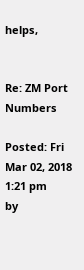helps,


Re: ZM Port Numbers

Posted: Fri Mar 02, 2018 1:21 pm
by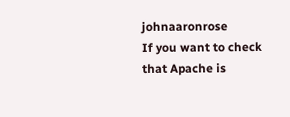johnaaronrose
If you want to check that Apache is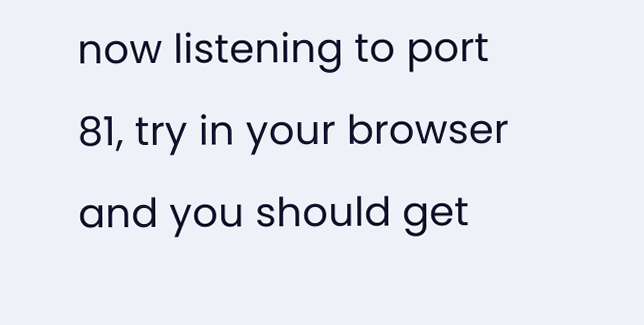now listening to port 81, try in your browser and you should get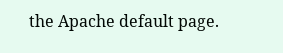the Apache default page.